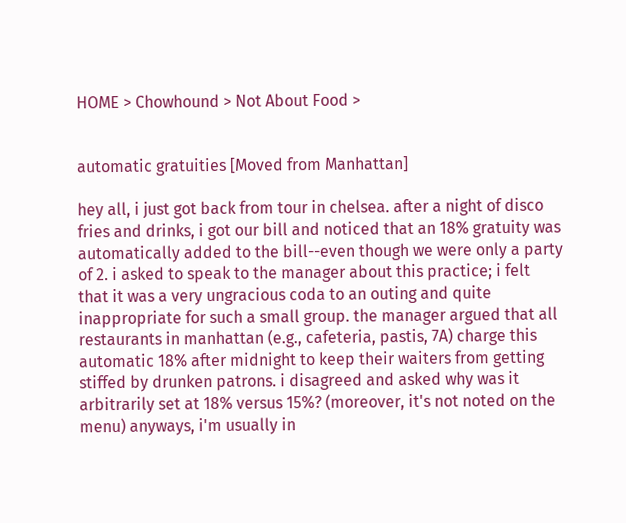HOME > Chowhound > Not About Food >


automatic gratuities [Moved from Manhattan]

hey all, i just got back from tour in chelsea. after a night of disco fries and drinks, i got our bill and noticed that an 18% gratuity was automatically added to the bill--even though we were only a party of 2. i asked to speak to the manager about this practice; i felt that it was a very ungracious coda to an outing and quite inappropriate for such a small group. the manager argued that all restaurants in manhattan (e.g., cafeteria, pastis, 7A) charge this automatic 18% after midnight to keep their waiters from getting stiffed by drunken patrons. i disagreed and asked why was it arbitrarily set at 18% versus 15%? (moreover, it's not noted on the menu) anyways, i'm usually in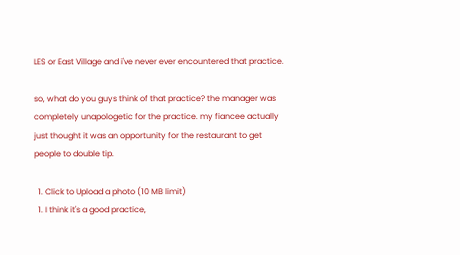LES or East Village and i've never ever encountered that practice.

so, what do you guys think of that practice? the manager was completely unapologetic for the practice. my fiancee actually just thought it was an opportunity for the restaurant to get people to double tip.

  1. Click to Upload a photo (10 MB limit)
  1. I think it's a good practice,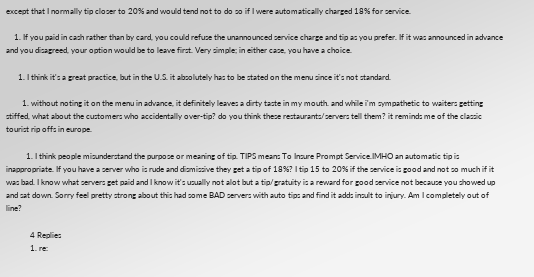except that I normally tip closer to 20% and would tend not to do so if I were automatically charged 18% for service.

    1. If you paid in cash rather than by card, you could refuse the unannounced service charge and tip as you prefer. If it was announced in advance and you disagreed, your option would be to leave first. Very simple; in either case, you have a choice.

      1. I think it's a great practice, but in the U.S. it absolutely has to be stated on the menu since it's not standard.

        1. without noting it on the menu in advance, it definitely leaves a dirty taste in my mouth. and while i'm sympathetic to waiters getting stiffed, what about the customers who accidentally over-tip? do you think these restaurants/servers tell them? it reminds me of the classic tourist rip offs in europe.

          1. I think people misunderstand the purpose or meaning of tip. TIPS means To Insure Prompt Service.IMHO an automatic tip is inappropriate. If you have a server who is rude and dismissive they get a tip of 18%? I tip 15 to 20% if the service is good and not so much if it was bad. I know what servers get paid and I know it's usually not alot but a tip/gratuity is a reward for good service not because you showed up and sat down. Sorry feel pretty strong about this had some BAD servers with auto tips and find it adds insult to injury. Am I completely out of line?

            4 Replies
            1. re: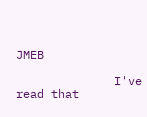JMEB

              I've read that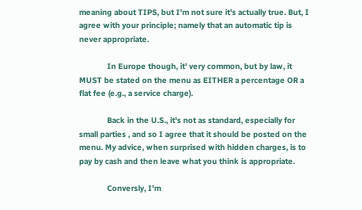meaning about TIPS, but I'm not sure it's actually true. But, I agree with your principle; namely that an automatic tip is never appropriate.

              In Europe though, it' very common, but by law, it MUST be stated on the menu as EITHER a percentage OR a flat fee (e.g., a service charge).

              Back in the U.S., it's not as standard, especially for small parties , and so I agree that it should be posted on the menu. My advice, when surprised with hidden charges, is to pay by cash and then leave what you think is appropriate.

              Conversly, I'm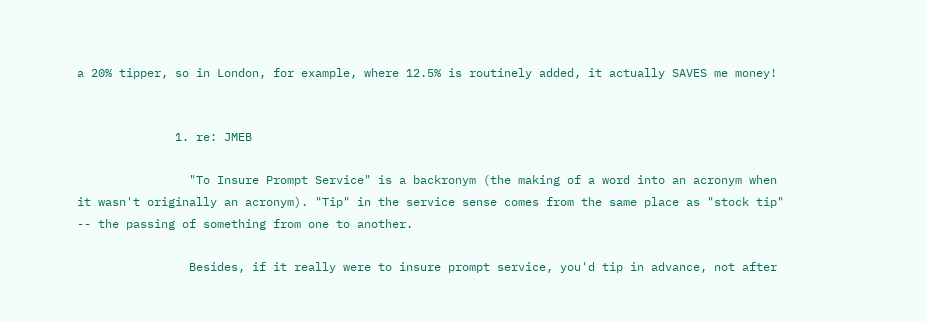a 20% tipper, so in London, for example, where 12.5% is routinely added, it actually SAVES me money!


              1. re: JMEB

                "To Insure Prompt Service" is a backronym (the making of a word into an acronym when it wasn't originally an acronym). "Tip" in the service sense comes from the same place as "stock tip" -- the passing of something from one to another.

                Besides, if it really were to insure prompt service, you'd tip in advance, not after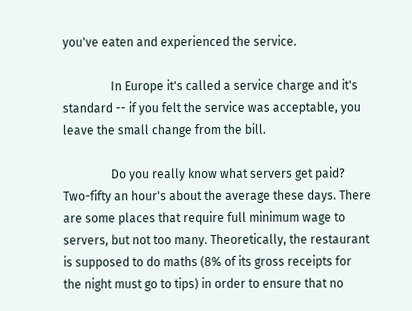you've eaten and experienced the service.

                In Europe it's called a service charge and it's standard -- if you felt the service was acceptable, you leave the small change from the bill.

                Do you really know what servers get paid? Two-fifty an hour's about the average these days. There are some places that require full minimum wage to servers, but not too many. Theoretically, the restaurant is supposed to do maths (8% of its gross receipts for the night must go to tips) in order to ensure that no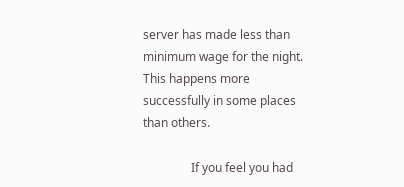server has made less than minimum wage for the night. This happens more successfully in some places than others.

                If you feel you had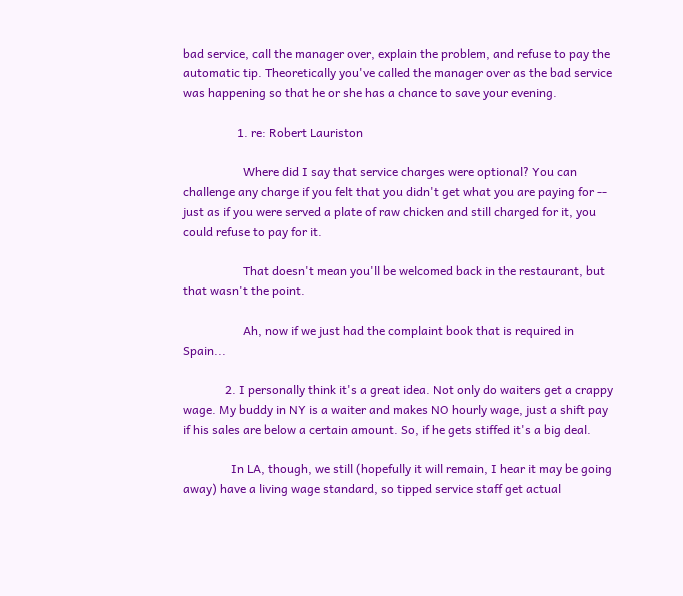bad service, call the manager over, explain the problem, and refuse to pay the automatic tip. Theoretically you've called the manager over as the bad service was happening so that he or she has a chance to save your evening.

                  1. re: Robert Lauriston

                    Where did I say that service charges were optional? You can challenge any charge if you felt that you didn't get what you are paying for -- just as if you were served a plate of raw chicken and still charged for it, you could refuse to pay for it.

                    That doesn't mean you'll be welcomed back in the restaurant, but that wasn't the point.

                    Ah, now if we just had the complaint book that is required in Spain...

              2. I personally think it's a great idea. Not only do waiters get a crappy wage. My buddy in NY is a waiter and makes NO hourly wage, just a shift pay if his sales are below a certain amount. So, if he gets stiffed it's a big deal.

                In LA, though, we still (hopefully it will remain, I hear it may be going away) have a living wage standard, so tipped service staff get actual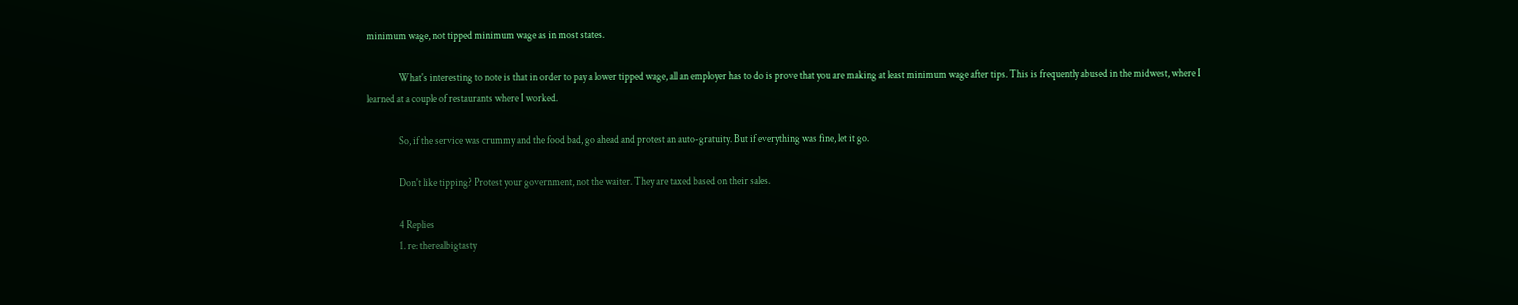minimum wage, not tipped minimum wage as in most states.

                What's interesting to note is that in order to pay a lower tipped wage, all an employer has to do is prove that you are making at least minimum wage after tips. This is frequently abused in the midwest, where I learned at a couple of restaurants where I worked.

                So, if the service was crummy and the food bad, go ahead and protest an auto-gratuity. But if everything was fine, let it go.

                Don't like tipping? Protest your government, not the waiter. They are taxed based on their sales.

                4 Replies
                1. re: therealbigtasty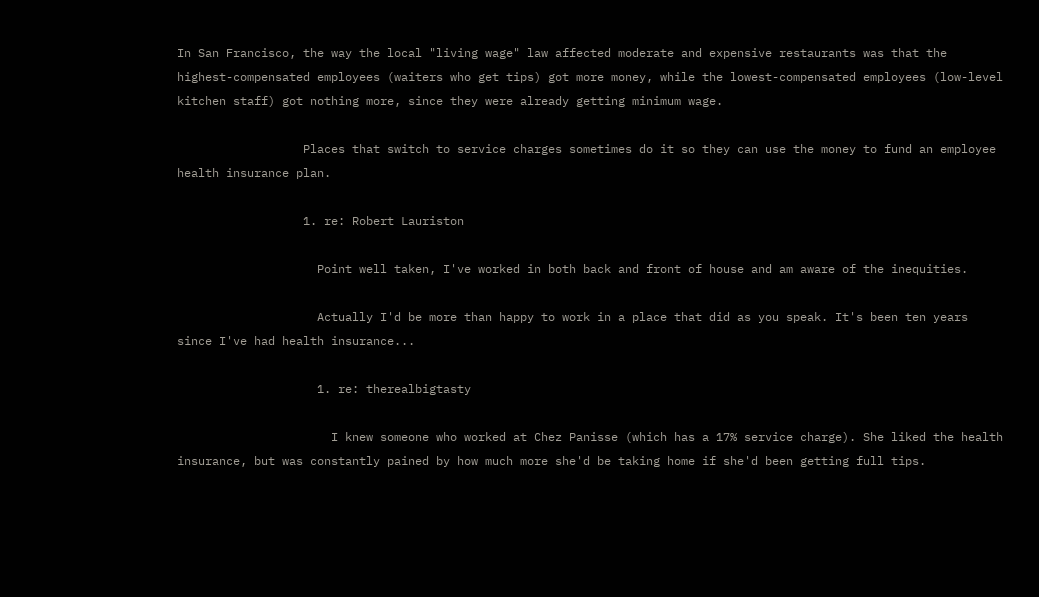In San Francisco, the way the local "living wage" law affected moderate and expensive restaurants was that the highest-compensated employees (waiters who get tips) got more money, while the lowest-compensated employees (low-level kitchen staff) got nothing more, since they were already getting minimum wage.

                  Places that switch to service charges sometimes do it so they can use the money to fund an employee health insurance plan.

                  1. re: Robert Lauriston

                    Point well taken, I've worked in both back and front of house and am aware of the inequities.

                    Actually I'd be more than happy to work in a place that did as you speak. It's been ten years since I've had health insurance...

                    1. re: therealbigtasty

                      I knew someone who worked at Chez Panisse (which has a 17% service charge). She liked the health insurance, but was constantly pained by how much more she'd be taking home if she'd been getting full tips.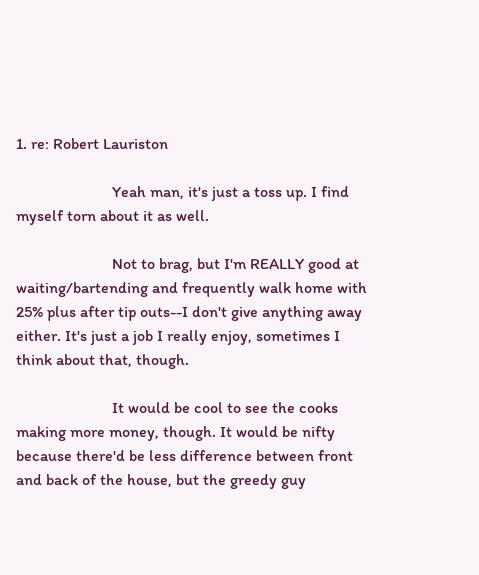1. re: Robert Lauriston

                        Yeah man, it's just a toss up. I find myself torn about it as well.

                        Not to brag, but I'm REALLY good at waiting/bartending and frequently walk home with 25% plus after tip outs--I don't give anything away either. It's just a job I really enjoy, sometimes I think about that, though.

                        It would be cool to see the cooks making more money, though. It would be nifty because there'd be less difference between front and back of the house, but the greedy guy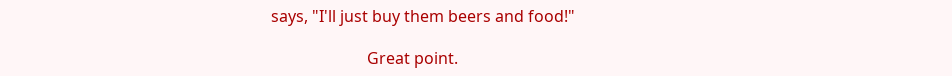says, "I'll just buy them beers and food!"

                        Great point.